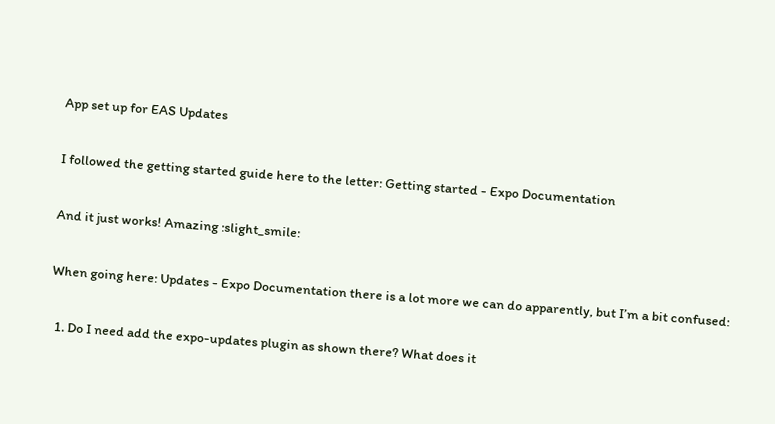App set up for EAS Updates

I followed the getting started guide here to the letter: Getting started - Expo Documentation

And it just works! Amazing :slight_smile:

When going here: Updates - Expo Documentation there is a lot more we can do apparently, but I’m a bit confused:

  1. Do I need add the expo-updates plugin as shown there? What does it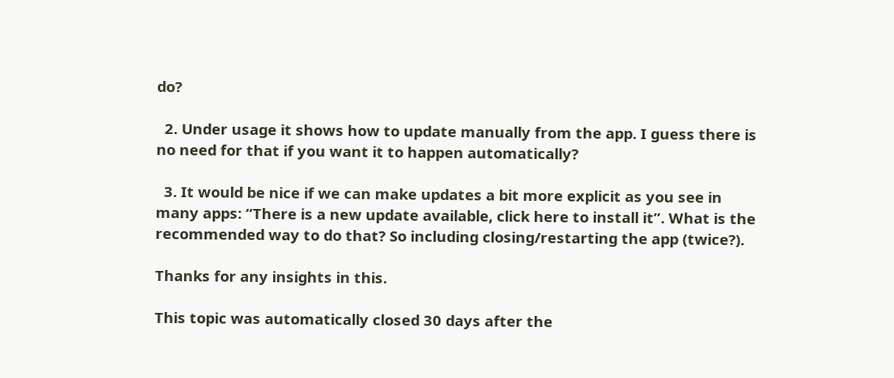do?

  2. Under usage it shows how to update manually from the app. I guess there is no need for that if you want it to happen automatically?

  3. It would be nice if we can make updates a bit more explicit as you see in many apps: “There is a new update available, click here to install it”. What is the recommended way to do that? So including closing/restarting the app (twice?).

Thanks for any insights in this.

This topic was automatically closed 30 days after the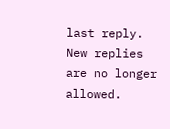last reply. New replies are no longer allowed.